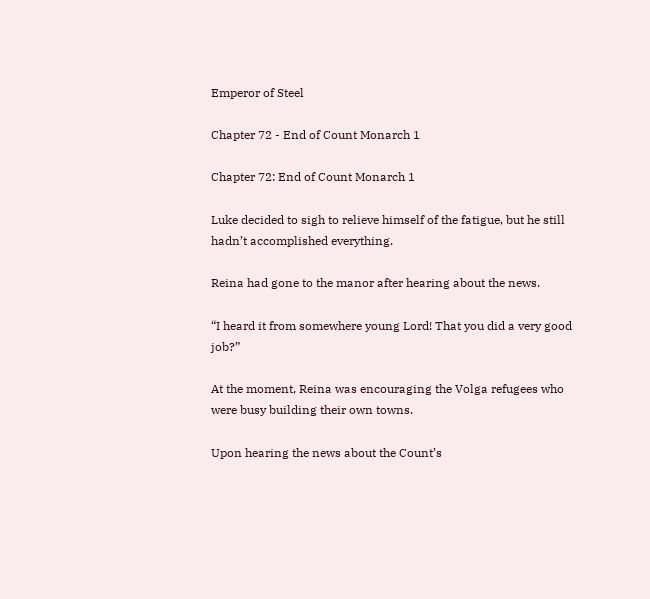Emperor of Steel

Chapter 72 - End of Count Monarch 1

Chapter 72: End of Count Monarch 1

Luke decided to sigh to relieve himself of the fatigue, but he still hadn’t accomplished everything.

Reina had gone to the manor after hearing about the news.

“I heard it from somewhere young Lord! That you did a very good job?”

At the moment, Reina was encouraging the Volga refugees who were busy building their own towns.

Upon hearing the news about the Count’s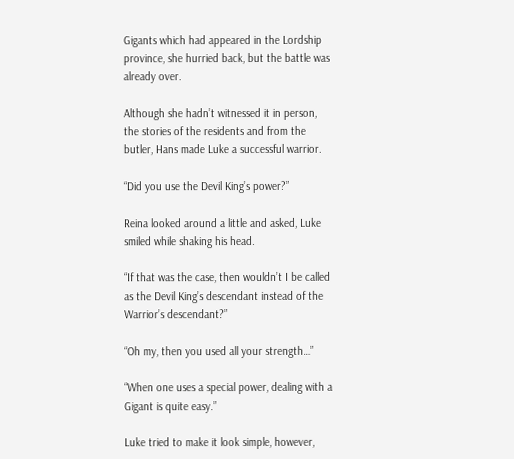Gigants which had appeared in the Lordship province, she hurried back, but the battle was already over.

Although she hadn’t witnessed it in person, the stories of the residents and from the butler, Hans made Luke a successful warrior.

“Did you use the Devil King’s power?”

Reina looked around a little and asked, Luke smiled while shaking his head.

“If that was the case, then wouldn’t I be called as the Devil King’s descendant instead of the Warrior’s descendant?”

“Oh my, then you used all your strength…”

“When one uses a special power, dealing with a Gigant is quite easy.”

Luke tried to make it look simple, however,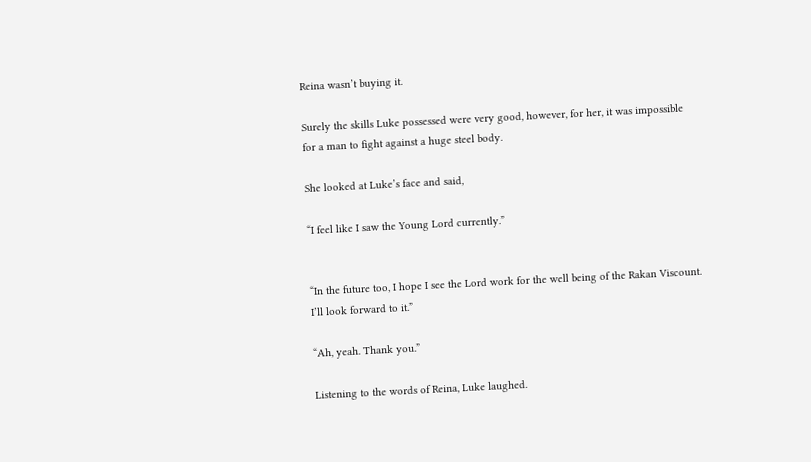Reina wasn’t buying it.

Surely the skills Luke possessed were very good, however, for her, it was impossible for a man to fight against a huge steel body.

She looked at Luke’s face and said,

“I feel like I saw the Young Lord currently.”


“In the future too, I hope I see the Lord work for the well being of the Rakan Viscount. I’ll look forward to it.”

“Ah, yeah. Thank you.”

Listening to the words of Reina, Luke laughed.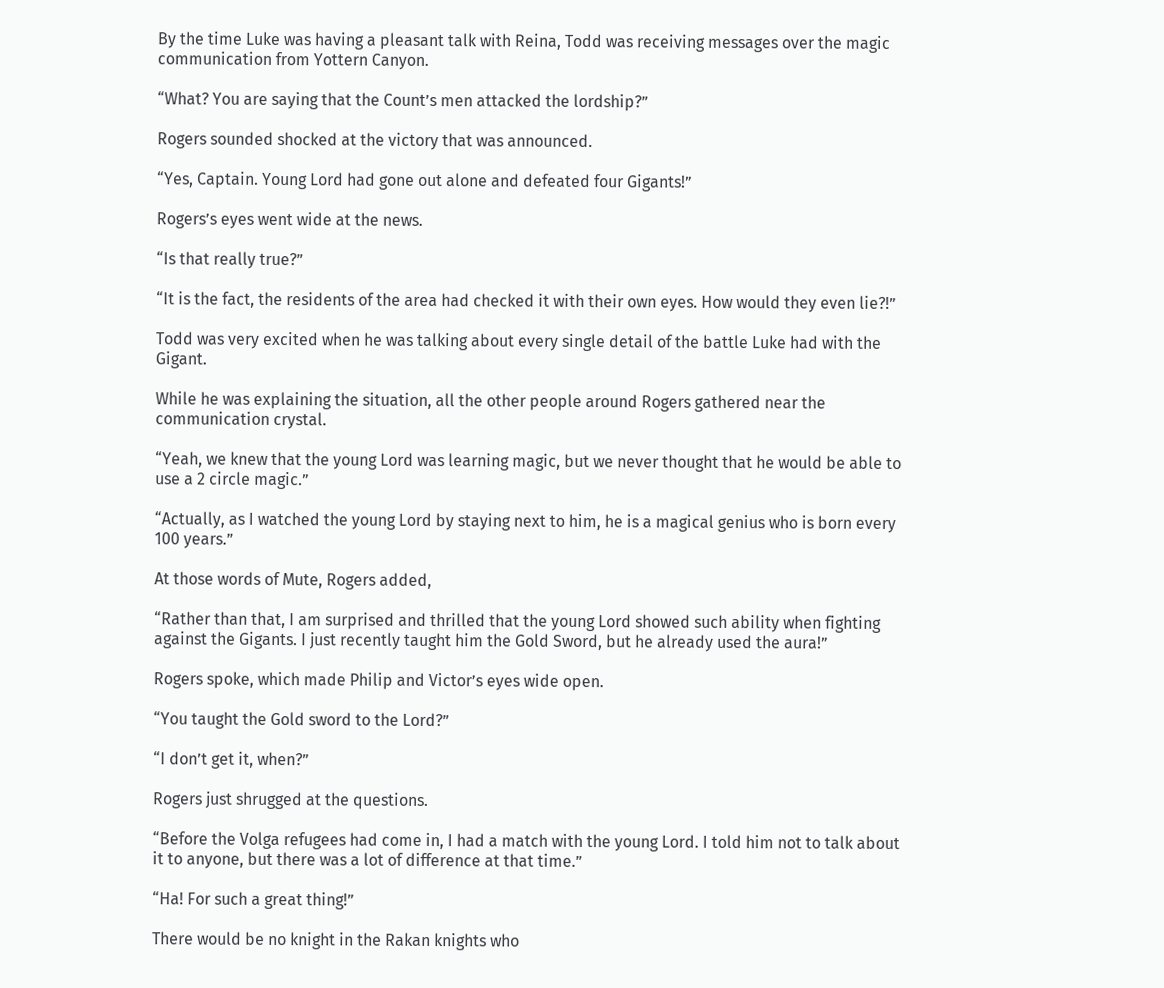By the time Luke was having a pleasant talk with Reina, Todd was receiving messages over the magic communication from Yottern Canyon.

“What? You are saying that the Count’s men attacked the lordship?”

Rogers sounded shocked at the victory that was announced.

“Yes, Captain. Young Lord had gone out alone and defeated four Gigants!”

Rogers’s eyes went wide at the news.

“Is that really true?”

“It is the fact, the residents of the area had checked it with their own eyes. How would they even lie?!”

Todd was very excited when he was talking about every single detail of the battle Luke had with the Gigant.

While he was explaining the situation, all the other people around Rogers gathered near the communication crystal.

“Yeah, we knew that the young Lord was learning magic, but we never thought that he would be able to use a 2 circle magic.”

“Actually, as I watched the young Lord by staying next to him, he is a magical genius who is born every 100 years.”

At those words of Mute, Rogers added,

“Rather than that, I am surprised and thrilled that the young Lord showed such ability when fighting against the Gigants. I just recently taught him the Gold Sword, but he already used the aura!”

Rogers spoke, which made Philip and Victor’s eyes wide open.

“You taught the Gold sword to the Lord?”

“I don’t get it, when?”

Rogers just shrugged at the questions.

“Before the Volga refugees had come in, I had a match with the young Lord. I told him not to talk about it to anyone, but there was a lot of difference at that time.”

“Ha! For such a great thing!”

There would be no knight in the Rakan knights who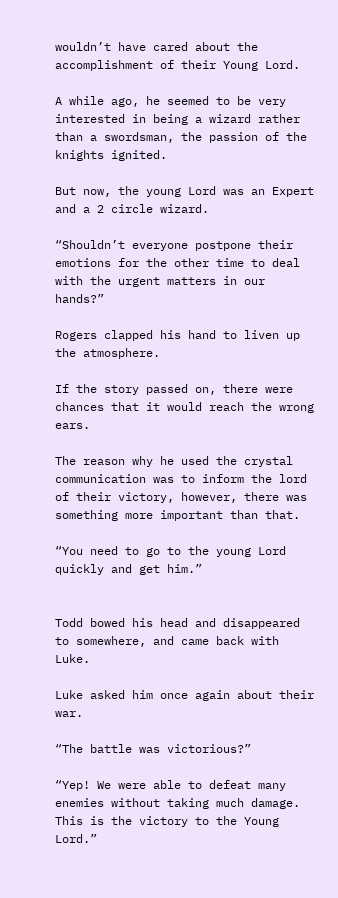wouldn’t have cared about the accomplishment of their Young Lord.

A while ago, he seemed to be very interested in being a wizard rather than a swordsman, the passion of the knights ignited.

But now, the young Lord was an Expert and a 2 circle wizard.

“Shouldn’t everyone postpone their emotions for the other time to deal with the urgent matters in our hands?”

Rogers clapped his hand to liven up the atmosphere.

If the story passed on, there were chances that it would reach the wrong ears.

The reason why he used the crystal communication was to inform the lord of their victory, however, there was something more important than that.

“You need to go to the young Lord quickly and get him.”


Todd bowed his head and disappeared to somewhere, and came back with Luke.

Luke asked him once again about their war.

“The battle was victorious?”

“Yep! We were able to defeat many enemies without taking much damage. This is the victory to the Young Lord.”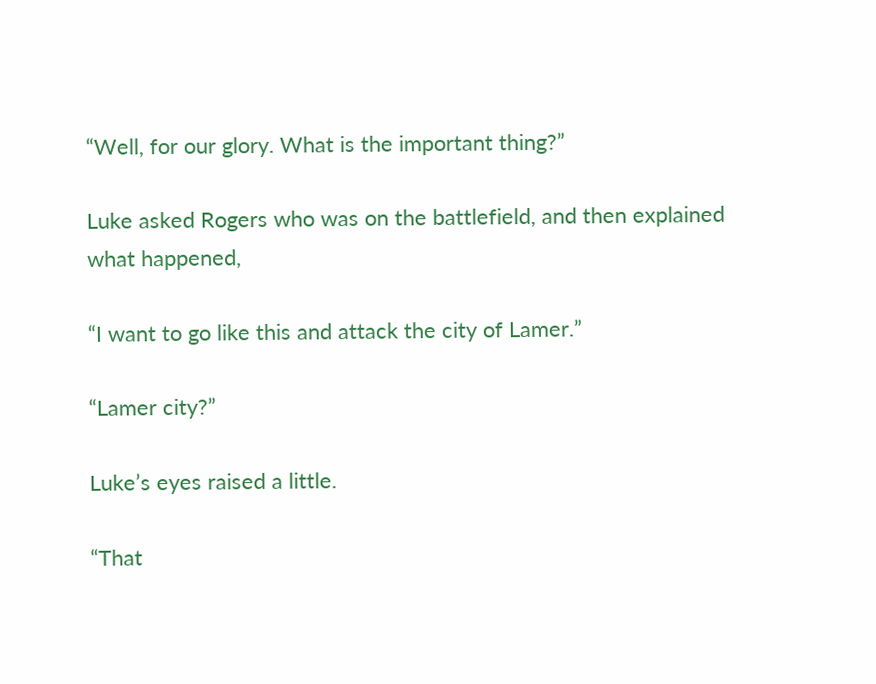“Well, for our glory. What is the important thing?”

Luke asked Rogers who was on the battlefield, and then explained what happened,

“I want to go like this and attack the city of Lamer.”

“Lamer city?”

Luke’s eyes raised a little.

“That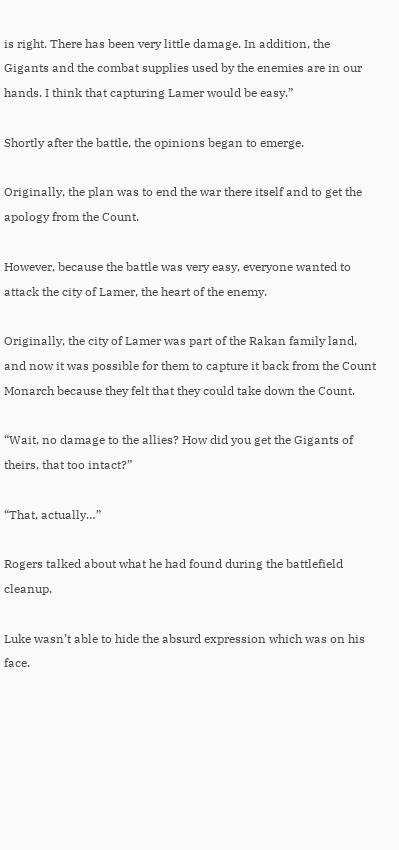is right. There has been very little damage. In addition, the Gigants and the combat supplies used by the enemies are in our hands. I think that capturing Lamer would be easy.”

Shortly after the battle, the opinions began to emerge.

Originally, the plan was to end the war there itself and to get the apology from the Count.

However, because the battle was very easy, everyone wanted to attack the city of Lamer, the heart of the enemy.

Originally, the city of Lamer was part of the Rakan family land, and now it was possible for them to capture it back from the Count Monarch because they felt that they could take down the Count.

“Wait, no damage to the allies? How did you get the Gigants of theirs, that too intact?”

“That, actually…”

Rogers talked about what he had found during the battlefield cleanup.

Luke wasn’t able to hide the absurd expression which was on his face.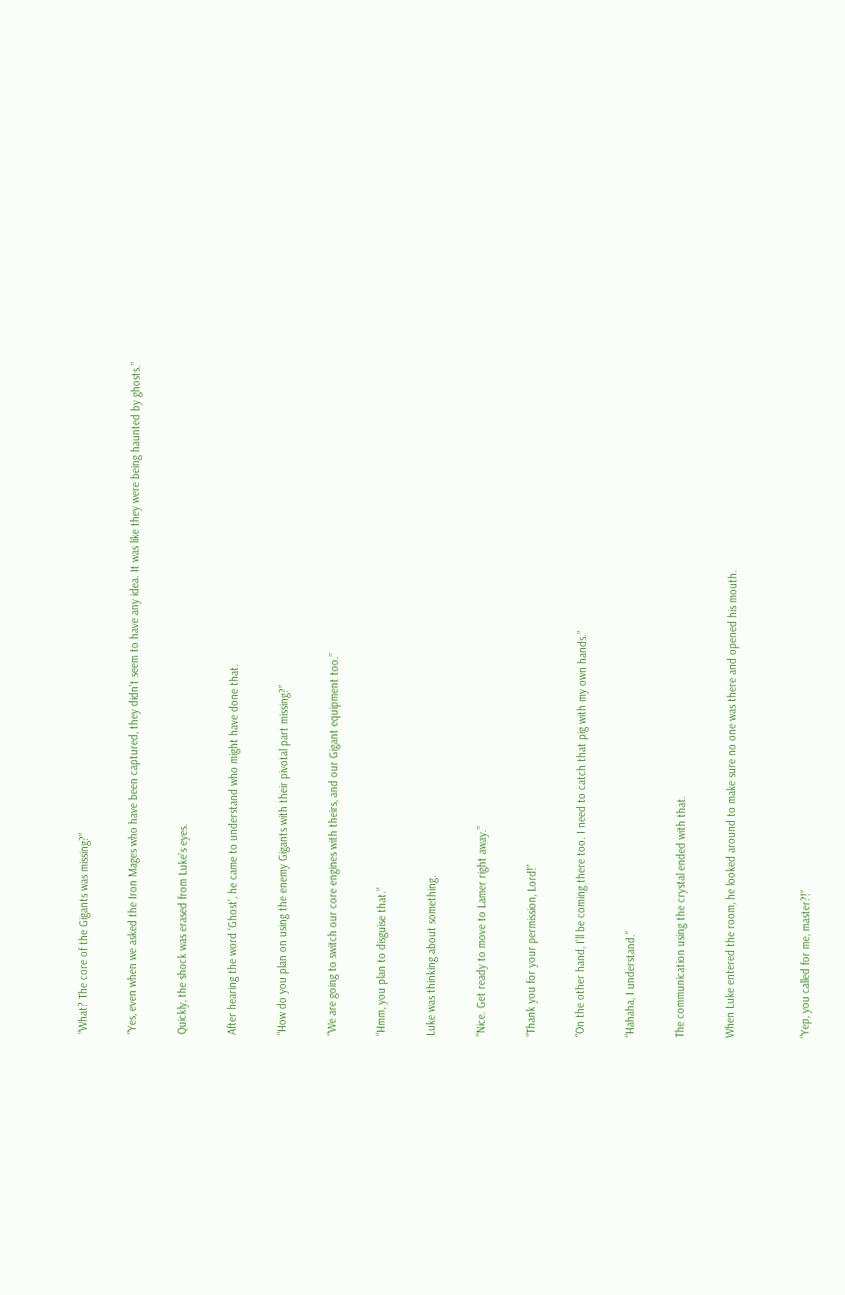“What? The core of the Gigants was missing?”

“Yes, even when we asked the Iron Mages who have been captured, they didn’t seem to have any idea. It was like they were being haunted by ghosts.”

Quickly, the shock was erased from Luke’s eyes.

After hearing the word ‘Ghost’, he came to understand who might have done that.

“How do you plan on using the enemy Gigants with their pivotal part missing?”

“We are going to switch our core engines with theirs, and our Gigant equipment too.”

“Hmm, you plan to disguise that.”

Luke was thinking about something.

“Nice. Get ready to move to Lamer right away.”

“Thank you for your permission, Lord!”

“On the other hand, I’ll be coming there too. I need to catch that pig with my own hands.”

“Hahaha, I understand.”

The communication using the crystal ended with that.

When Luke entered the room, he looked around to make sure no one was there and opened his mouth.


“Yep, you called for me, master?!”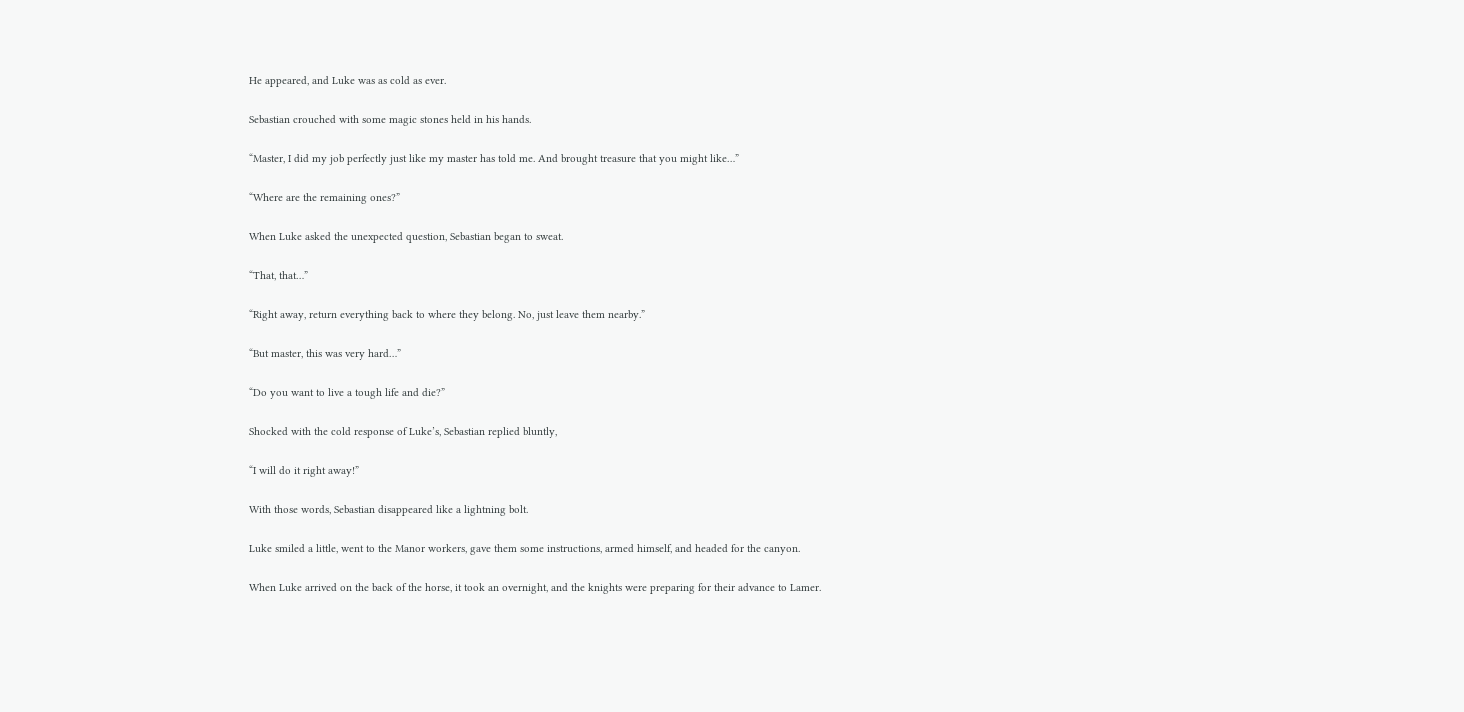He appeared, and Luke was as cold as ever.

Sebastian crouched with some magic stones held in his hands.

“Master, I did my job perfectly just like my master has told me. And brought treasure that you might like…”

“Where are the remaining ones?”

When Luke asked the unexpected question, Sebastian began to sweat.

“That, that…”

“Right away, return everything back to where they belong. No, just leave them nearby.”

“But master, this was very hard…”

“Do you want to live a tough life and die?”

Shocked with the cold response of Luke’s, Sebastian replied bluntly,

“I will do it right away!”

With those words, Sebastian disappeared like a lightning bolt.

Luke smiled a little, went to the Manor workers, gave them some instructions, armed himself, and headed for the canyon.

When Luke arrived on the back of the horse, it took an overnight, and the knights were preparing for their advance to Lamer.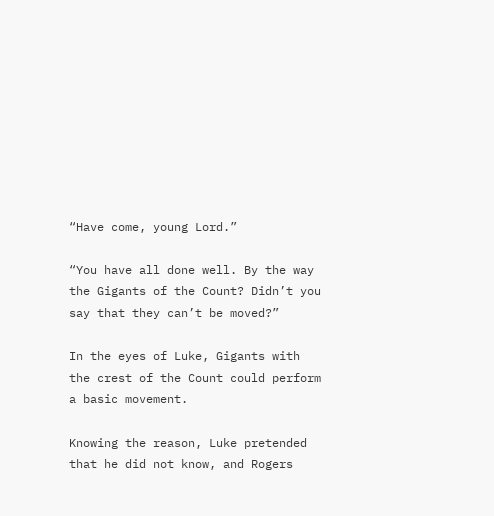“Have come, young Lord.”

“You have all done well. By the way the Gigants of the Count? Didn’t you say that they can’t be moved?”

In the eyes of Luke, Gigants with the crest of the Count could perform a basic movement.

Knowing the reason, Luke pretended that he did not know, and Rogers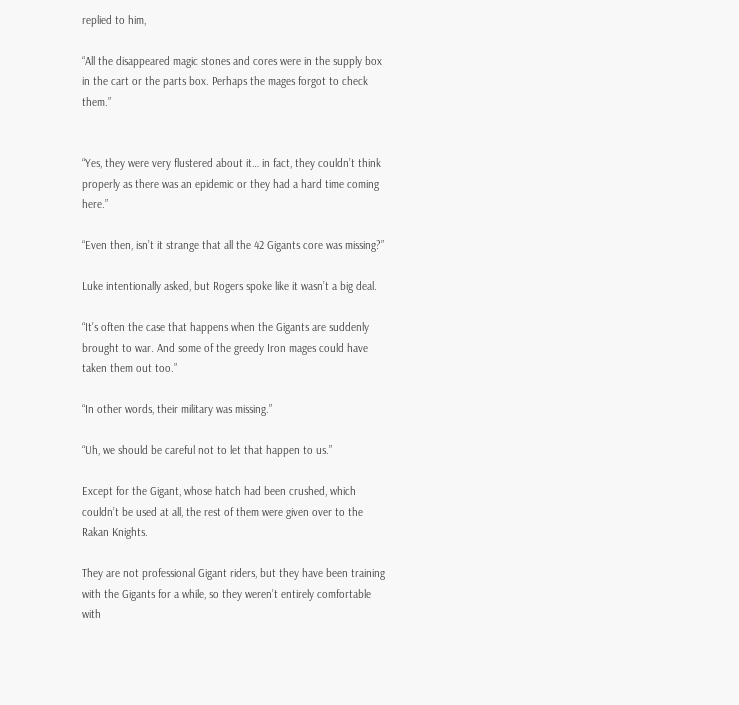replied to him,

“All the disappeared magic stones and cores were in the supply box in the cart or the parts box. Perhaps the mages forgot to check them.”


“Yes, they were very flustered about it… in fact, they couldn’t think properly as there was an epidemic or they had a hard time coming here.”

“Even then, isn’t it strange that all the 42 Gigants core was missing?”

Luke intentionally asked, but Rogers spoke like it wasn’t a big deal.

“It’s often the case that happens when the Gigants are suddenly brought to war. And some of the greedy Iron mages could have taken them out too.”

“In other words, their military was missing.”

“Uh, we should be careful not to let that happen to us.”

Except for the Gigant, whose hatch had been crushed, which couldn’t be used at all, the rest of them were given over to the Rakan Knights.

They are not professional Gigant riders, but they have been training with the Gigants for a while, so they weren’t entirely comfortable with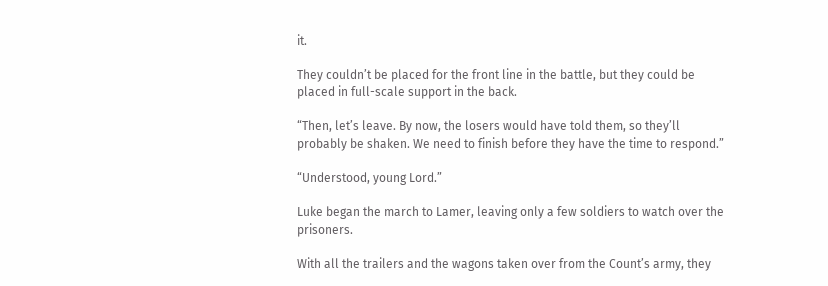it.

They couldn’t be placed for the front line in the battle, but they could be placed in full-scale support in the back.

“Then, let’s leave. By now, the losers would have told them, so they’ll probably be shaken. We need to finish before they have the time to respond.”

“Understood, young Lord.”

Luke began the march to Lamer, leaving only a few soldiers to watch over the prisoners.

With all the trailers and the wagons taken over from the Count’s army, they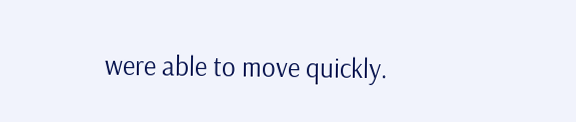were able to move quickly.